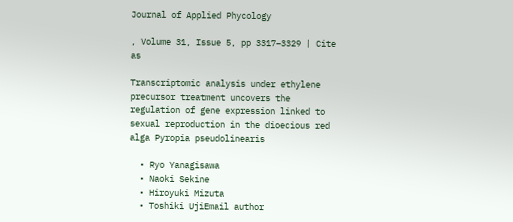Journal of Applied Phycology

, Volume 31, Issue 5, pp 3317–3329 | Cite as

Transcriptomic analysis under ethylene precursor treatment uncovers the regulation of gene expression linked to sexual reproduction in the dioecious red alga Pyropia pseudolinearis

  • Ryo Yanagisawa
  • Naoki Sekine
  • Hiroyuki Mizuta
  • Toshiki UjiEmail author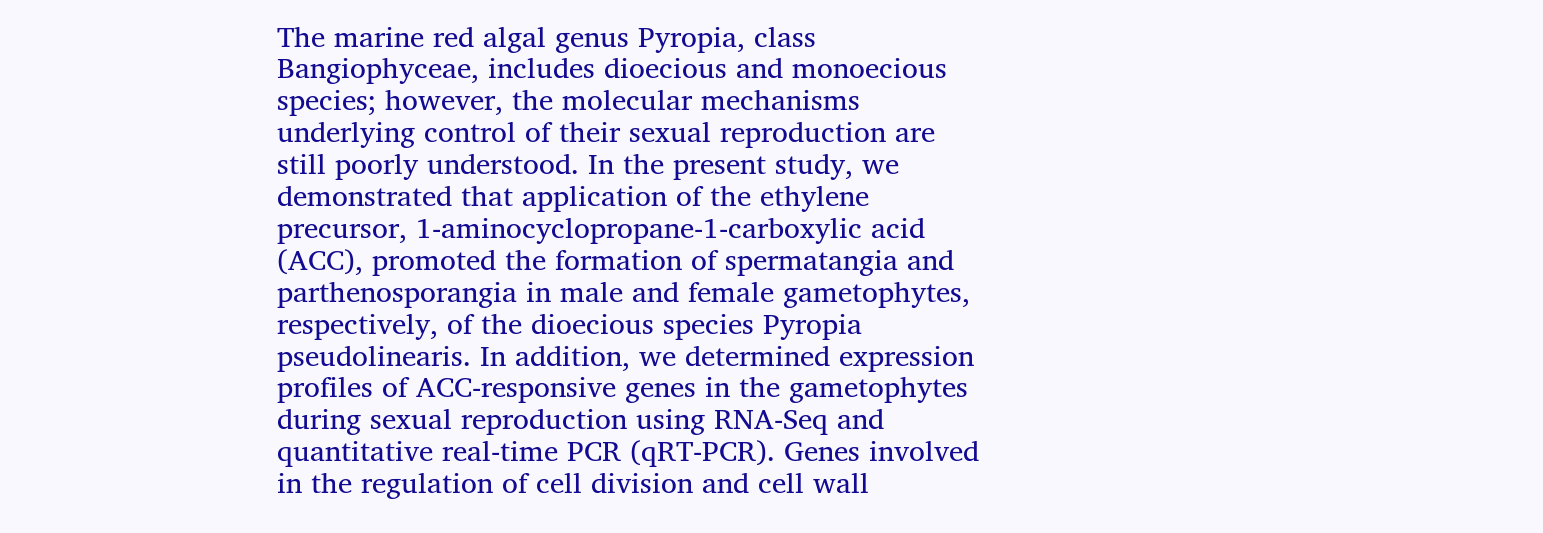The marine red algal genus Pyropia, class Bangiophyceae, includes dioecious and monoecious species; however, the molecular mechanisms underlying control of their sexual reproduction are still poorly understood. In the present study, we demonstrated that application of the ethylene precursor, 1-aminocyclopropane-1-carboxylic acid (ACC), promoted the formation of spermatangia and parthenosporangia in male and female gametophytes, respectively, of the dioecious species Pyropia pseudolinearis. In addition, we determined expression profiles of ACC-responsive genes in the gametophytes during sexual reproduction using RNA-Seq and quantitative real-time PCR (qRT-PCR). Genes involved in the regulation of cell division and cell wall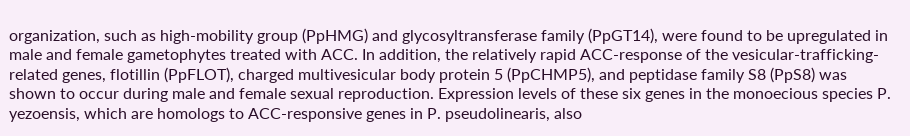organization, such as high-mobility group (PpHMG) and glycosyltransferase family (PpGT14), were found to be upregulated in male and female gametophytes treated with ACC. In addition, the relatively rapid ACC-response of the vesicular-trafficking-related genes, flotillin (PpFLOT), charged multivesicular body protein 5 (PpCHMP5), and peptidase family S8 (PpS8) was shown to occur during male and female sexual reproduction. Expression levels of these six genes in the monoecious species P. yezoensis, which are homologs to ACC-responsive genes in P. pseudolinearis, also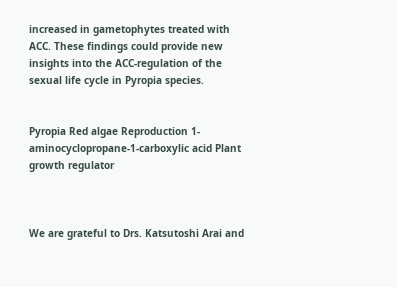increased in gametophytes treated with ACC. These findings could provide new insights into the ACC-regulation of the sexual life cycle in Pyropia species.


Pyropia Red algae Reproduction 1-aminocyclopropane-1-carboxylic acid Plant growth regulator



We are grateful to Drs. Katsutoshi Arai and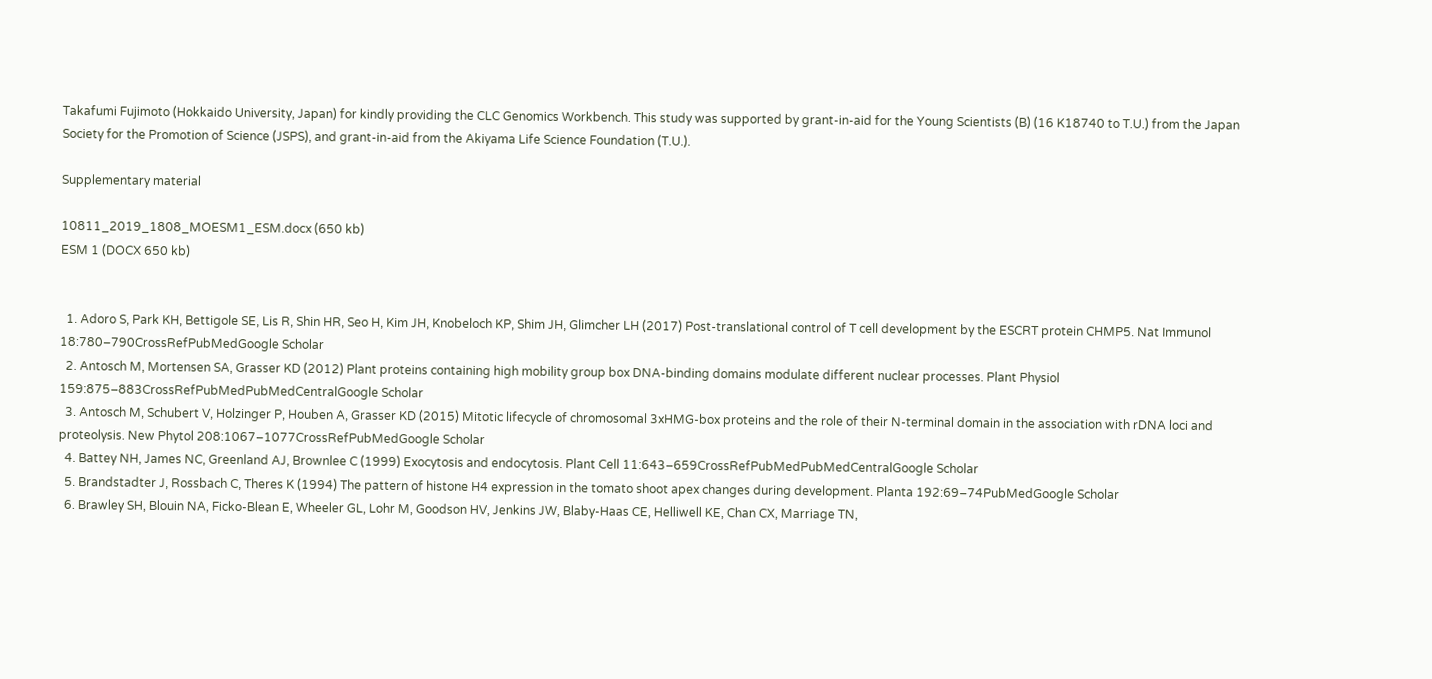Takafumi Fujimoto (Hokkaido University, Japan) for kindly providing the CLC Genomics Workbench. This study was supported by grant-in-aid for the Young Scientists (B) (16 K18740 to T.U.) from the Japan Society for the Promotion of Science (JSPS), and grant-in-aid from the Akiyama Life Science Foundation (T.U.).

Supplementary material

10811_2019_1808_MOESM1_ESM.docx (650 kb)
ESM 1 (DOCX 650 kb)


  1. Adoro S, Park KH, Bettigole SE, Lis R, Shin HR, Seo H, Kim JH, Knobeloch KP, Shim JH, Glimcher LH (2017) Post-translational control of T cell development by the ESCRT protein CHMP5. Nat Immunol 18:780–790CrossRefPubMedGoogle Scholar
  2. Antosch M, Mortensen SA, Grasser KD (2012) Plant proteins containing high mobility group box DNA-binding domains modulate different nuclear processes. Plant Physiol 159:875–883CrossRefPubMedPubMedCentralGoogle Scholar
  3. Antosch M, Schubert V, Holzinger P, Houben A, Grasser KD (2015) Mitotic lifecycle of chromosomal 3xHMG-box proteins and the role of their N-terminal domain in the association with rDNA loci and proteolysis. New Phytol 208:1067–1077CrossRefPubMedGoogle Scholar
  4. Battey NH, James NC, Greenland AJ, Brownlee C (1999) Exocytosis and endocytosis. Plant Cell 11:643–659CrossRefPubMedPubMedCentralGoogle Scholar
  5. Brandstadter J, Rossbach C, Theres K (1994) The pattern of histone H4 expression in the tomato shoot apex changes during development. Planta 192:69–74PubMedGoogle Scholar
  6. Brawley SH, Blouin NA, Ficko-Blean E, Wheeler GL, Lohr M, Goodson HV, Jenkins JW, Blaby-Haas CE, Helliwell KE, Chan CX, Marriage TN,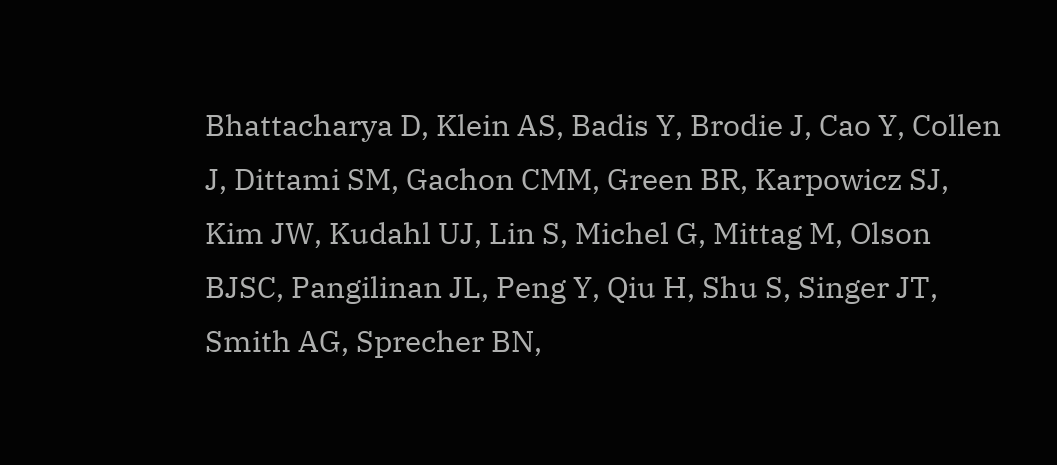Bhattacharya D, Klein AS, Badis Y, Brodie J, Cao Y, Collen J, Dittami SM, Gachon CMM, Green BR, Karpowicz SJ, Kim JW, Kudahl UJ, Lin S, Michel G, Mittag M, Olson BJSC, Pangilinan JL, Peng Y, Qiu H, Shu S, Singer JT, Smith AG, Sprecher BN,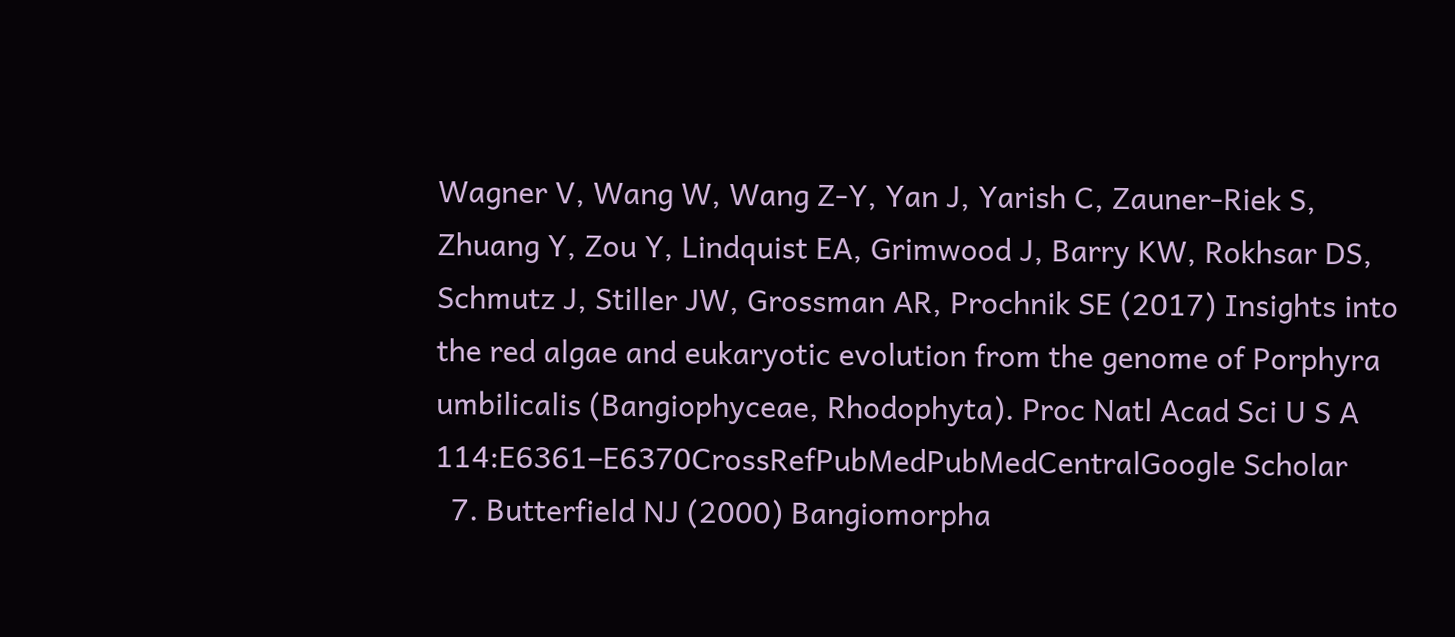Wagner V, Wang W, Wang Z-Y, Yan J, Yarish C, Zauner-Riek S, Zhuang Y, Zou Y, Lindquist EA, Grimwood J, Barry KW, Rokhsar DS, Schmutz J, Stiller JW, Grossman AR, Prochnik SE (2017) Insights into the red algae and eukaryotic evolution from the genome of Porphyra umbilicalis (Bangiophyceae, Rhodophyta). Proc Natl Acad Sci U S A 114:E6361–E6370CrossRefPubMedPubMedCentralGoogle Scholar
  7. Butterfield NJ (2000) Bangiomorpha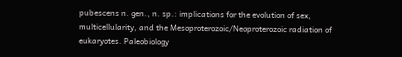pubescens n. gen., n. sp.: implications for the evolution of sex, multicellularity, and the Mesoproterozoic/Neoproterozoic radiation of eukaryotes. Paleobiology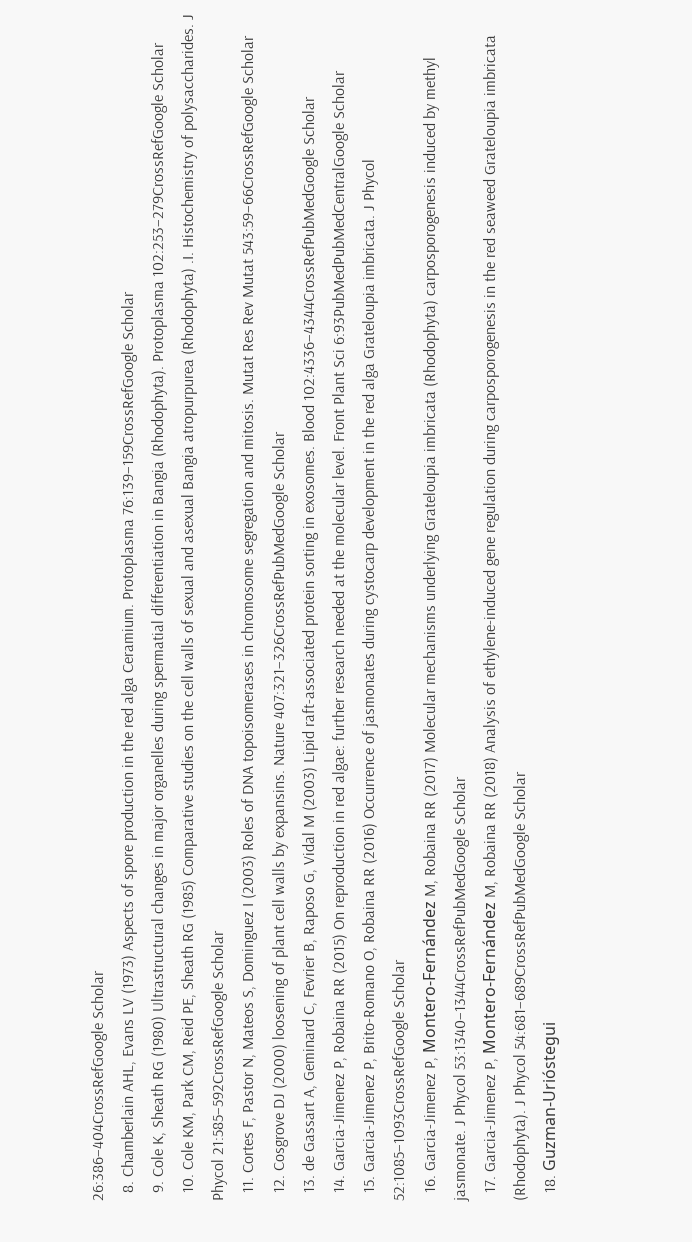26:386–404CrossRefGoogle Scholar
  8. Chamberlain AHL, Evans LV (1973) Aspects of spore production in the red alga Ceramium. Protoplasma 76:139–159CrossRefGoogle Scholar
  9. Cole K, Sheath RG (1980) Ultrastructural changes in major organelles during spermatial differentiation in Bangia (Rhodophyta). Protoplasma 102:253–279CrossRefGoogle Scholar
  10. Cole KM, Park CM, Reid PE, Sheath RG (1985) Comparative studies on the cell walls of sexual and asexual Bangia atropurpurea (Rhodophyta) .I. Histochemistry of polysaccharides. J Phycol 21:585–592CrossRefGoogle Scholar
  11. Cortes F, Pastor N, Mateos S, Dominguez I (2003) Roles of DNA topoisomerases in chromosome segregation and mitosis. Mutat Res Rev Mutat 543:59–66CrossRefGoogle Scholar
  12. Cosgrove DJ (2000) loosening of plant cell walls by expansins. Nature 407:321–326CrossRefPubMedGoogle Scholar
  13. de Gassart A, Geminard C, Fevrier B, Raposo G, Vidal M (2003) Lipid raft-associated protein sorting in exosomes. Blood 102:4336–4344CrossRefPubMedGoogle Scholar
  14. Garcia-Jimenez P, Robaina RR (2015) On reproduction in red algae: further research needed at the molecular level. Front Plant Sci 6:93PubMedPubMedCentralGoogle Scholar
  15. Garcia-Jimenez P, Brito-Romano O, Robaina RR (2016) Occurrence of jasmonates during cystocarp development in the red alga Grateloupia imbricata. J Phycol 52:1085–1093CrossRefGoogle Scholar
  16. Garcia-Jimenez P, Montero-Fernández M, Robaina RR (2017) Molecular mechanisms underlying Grateloupia imbricata (Rhodophyta) carposporogenesis induced by methyl jasmonate. J Phycol 53:1340–1344CrossRefPubMedGoogle Scholar
  17. Garcia-Jimenez P, Montero-Fernández M, Robaina RR (2018) Analysis of ethylene-induced gene regulation during carposporogenesis in the red seaweed Grateloupia imbricata (Rhodophyta). J Phycol 54:681–689CrossRefPubMedGoogle Scholar
  18. Guzman-Urióstegui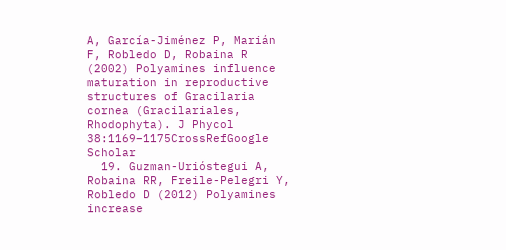A, García-Jiménez P, Marián F, Robledo D, Robaina R (2002) Polyamines influence maturation in reproductive structures of Gracilaria cornea (Gracilariales, Rhodophyta). J Phycol 38:1169–1175CrossRefGoogle Scholar
  19. Guzman-Urióstegui A, Robaina RR, Freile-Pelegri Y, Robledo D (2012) Polyamines increase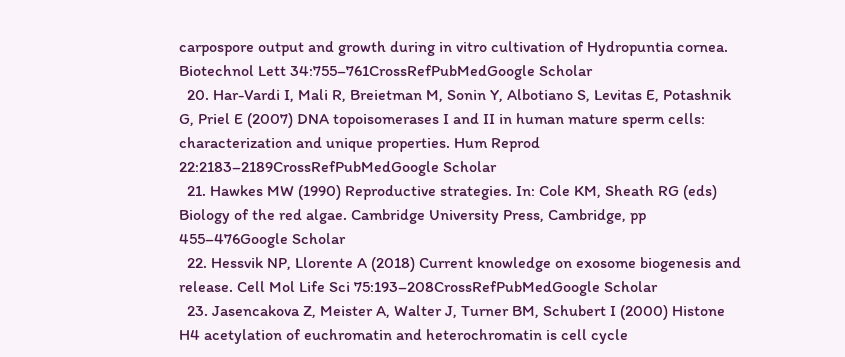carpospore output and growth during in vitro cultivation of Hydropuntia cornea. Biotechnol Lett 34:755–761CrossRefPubMedGoogle Scholar
  20. Har-Vardi I, Mali R, Breietman M, Sonin Y, Albotiano S, Levitas E, Potashnik G, Priel E (2007) DNA topoisomerases I and II in human mature sperm cells: characterization and unique properties. Hum Reprod 22:2183–2189CrossRefPubMedGoogle Scholar
  21. Hawkes MW (1990) Reproductive strategies. In: Cole KM, Sheath RG (eds) Biology of the red algae. Cambridge University Press, Cambridge, pp 455–476Google Scholar
  22. Hessvik NP, Llorente A (2018) Current knowledge on exosome biogenesis and release. Cell Mol Life Sci 75:193–208CrossRefPubMedGoogle Scholar
  23. Jasencakova Z, Meister A, Walter J, Turner BM, Schubert I (2000) Histone H4 acetylation of euchromatin and heterochromatin is cell cycle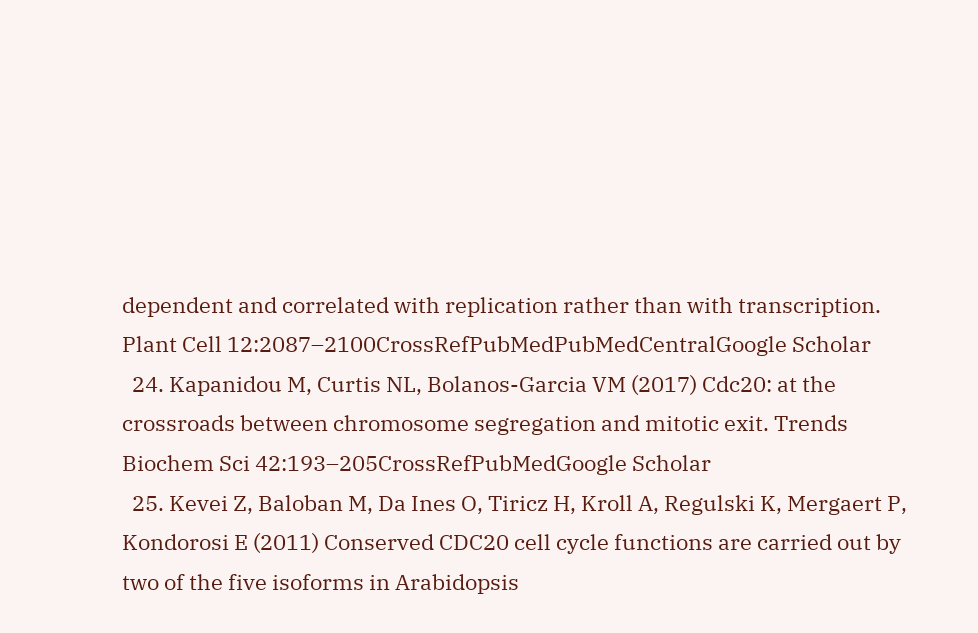dependent and correlated with replication rather than with transcription. Plant Cell 12:2087–2100CrossRefPubMedPubMedCentralGoogle Scholar
  24. Kapanidou M, Curtis NL, Bolanos-Garcia VM (2017) Cdc20: at the crossroads between chromosome segregation and mitotic exit. Trends Biochem Sci 42:193–205CrossRefPubMedGoogle Scholar
  25. Kevei Z, Baloban M, Da Ines O, Tiricz H, Kroll A, Regulski K, Mergaert P, Kondorosi E (2011) Conserved CDC20 cell cycle functions are carried out by two of the five isoforms in Arabidopsis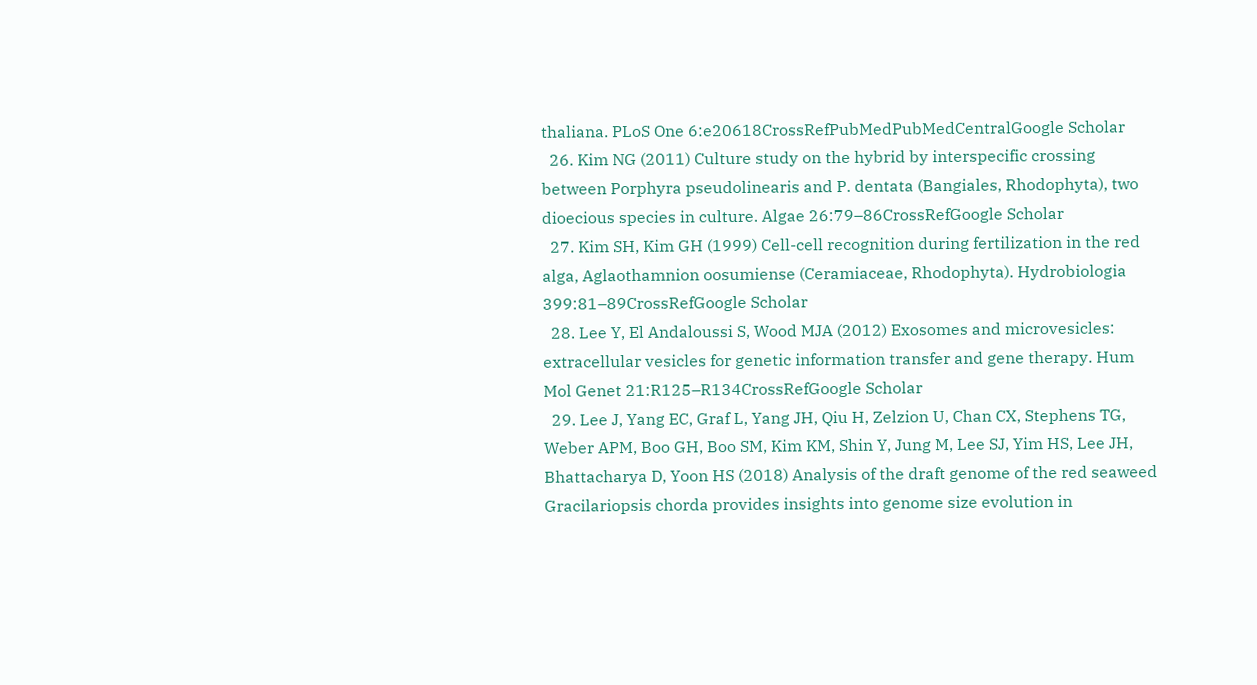thaliana. PLoS One 6:e20618CrossRefPubMedPubMedCentralGoogle Scholar
  26. Kim NG (2011) Culture study on the hybrid by interspecific crossing between Porphyra pseudolinearis and P. dentata (Bangiales, Rhodophyta), two dioecious species in culture. Algae 26:79–86CrossRefGoogle Scholar
  27. Kim SH, Kim GH (1999) Cell-cell recognition during fertilization in the red alga, Aglaothamnion oosumiense (Ceramiaceae, Rhodophyta). Hydrobiologia 399:81–89CrossRefGoogle Scholar
  28. Lee Y, El Andaloussi S, Wood MJA (2012) Exosomes and microvesicles: extracellular vesicles for genetic information transfer and gene therapy. Hum Mol Genet 21:R125–R134CrossRefGoogle Scholar
  29. Lee J, Yang EC, Graf L, Yang JH, Qiu H, Zelzion U, Chan CX, Stephens TG, Weber APM, Boo GH, Boo SM, Kim KM, Shin Y, Jung M, Lee SJ, Yim HS, Lee JH, Bhattacharya D, Yoon HS (2018) Analysis of the draft genome of the red seaweed Gracilariopsis chorda provides insights into genome size evolution in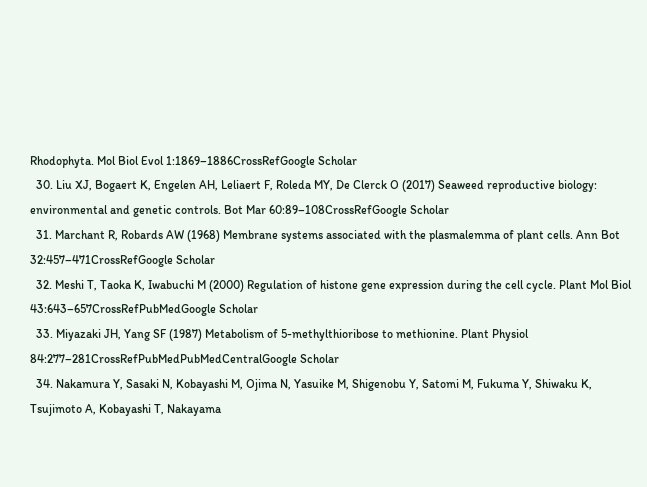Rhodophyta. Mol Biol Evol 1:1869–1886CrossRefGoogle Scholar
  30. Liu XJ, Bogaert K, Engelen AH, Leliaert F, Roleda MY, De Clerck O (2017) Seaweed reproductive biology: environmental and genetic controls. Bot Mar 60:89–108CrossRefGoogle Scholar
  31. Marchant R, Robards AW (1968) Membrane systems associated with the plasmalemma of plant cells. Ann Bot 32:457–471CrossRefGoogle Scholar
  32. Meshi T, Taoka K, Iwabuchi M (2000) Regulation of histone gene expression during the cell cycle. Plant Mol Biol 43:643–657CrossRefPubMedGoogle Scholar
  33. Miyazaki JH, Yang SF (1987) Metabolism of 5-methylthioribose to methionine. Plant Physiol 84:277–281CrossRefPubMedPubMedCentralGoogle Scholar
  34. Nakamura Y, Sasaki N, Kobayashi M, Ojima N, Yasuike M, Shigenobu Y, Satomi M, Fukuma Y, Shiwaku K, Tsujimoto A, Kobayashi T, Nakayama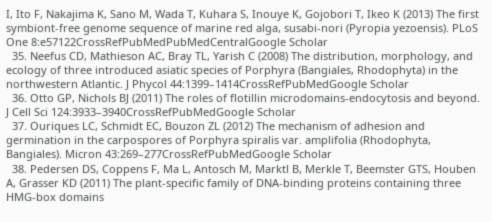I, Ito F, Nakajima K, Sano M, Wada T, Kuhara S, Inouye K, Gojobori T, Ikeo K (2013) The first symbiont-free genome sequence of marine red alga, susabi-nori (Pyropia yezoensis). PLoS One 8:e57122CrossRefPubMedPubMedCentralGoogle Scholar
  35. Neefus CD, Mathieson AC, Bray TL, Yarish C (2008) The distribution, morphology, and ecology of three introduced asiatic species of Porphyra (Bangiales, Rhodophyta) in the northwestern Atlantic. J Phycol 44:1399–1414CrossRefPubMedGoogle Scholar
  36. Otto GP, Nichols BJ (2011) The roles of flotillin microdomains-endocytosis and beyond. J Cell Sci 124:3933–3940CrossRefPubMedGoogle Scholar
  37. Ouriques LC, Schmidt EC, Bouzon ZL (2012) The mechanism of adhesion and germination in the carpospores of Porphyra spiralis var. amplifolia (Rhodophyta, Bangiales). Micron 43:269–277CrossRefPubMedGoogle Scholar
  38. Pedersen DS, Coppens F, Ma L, Antosch M, Marktl B, Merkle T, Beemster GTS, Houben A, Grasser KD (2011) The plant-specific family of DNA-binding proteins containing three HMG-box domains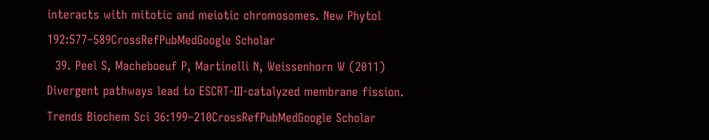interacts with mitotic and meiotic chromosomes. New Phytol 192:577–589CrossRefPubMedGoogle Scholar
  39. Peel S, Macheboeuf P, Martinelli N, Weissenhorn W (2011) Divergent pathways lead to ESCRT-III-catalyzed membrane fission. Trends Biochem Sci 36:199–210CrossRefPubMedGoogle Scholar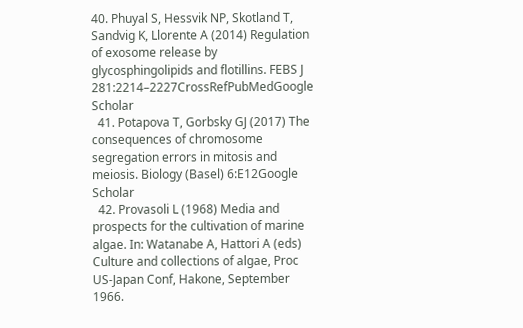40. Phuyal S, Hessvik NP, Skotland T, Sandvig K, Llorente A (2014) Regulation of exosome release by glycosphingolipids and flotillins. FEBS J 281:2214–2227CrossRefPubMedGoogle Scholar
  41. Potapova T, Gorbsky GJ (2017) The consequences of chromosome segregation errors in mitosis and meiosis. Biology (Basel) 6:E12Google Scholar
  42. Provasoli L (1968) Media and prospects for the cultivation of marine algae. In: Watanabe A, Hattori A (eds) Culture and collections of algae, Proc US-Japan Conf, Hakone, September 1966.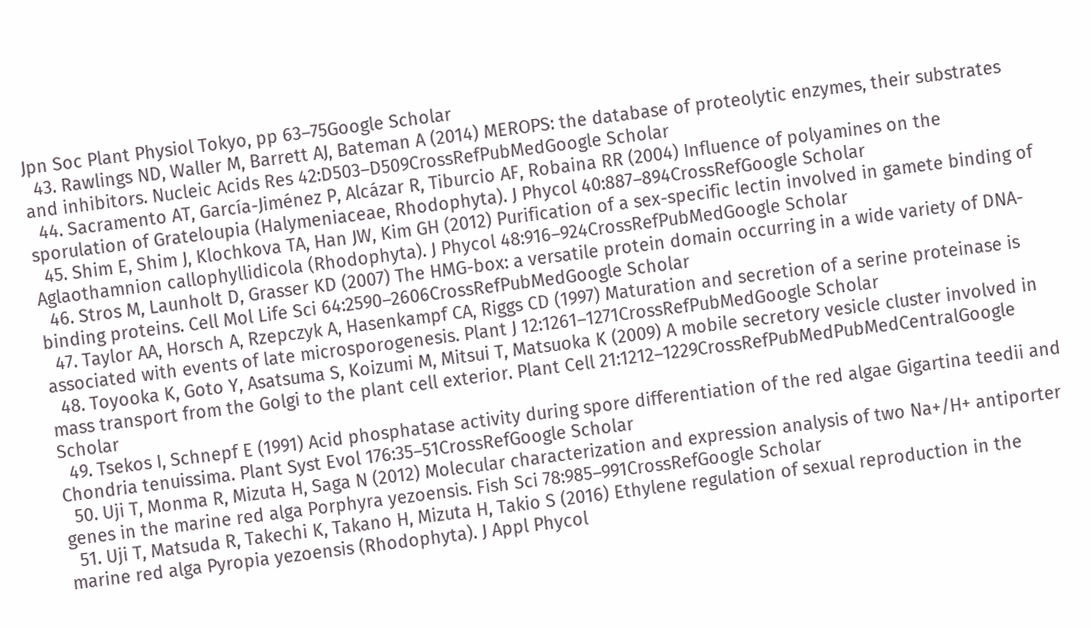Jpn Soc Plant Physiol Tokyo, pp 63–75Google Scholar
  43. Rawlings ND, Waller M, Barrett AJ, Bateman A (2014) MEROPS: the database of proteolytic enzymes, their substrates and inhibitors. Nucleic Acids Res 42:D503–D509CrossRefPubMedGoogle Scholar
  44. Sacramento AT, García-Jiménez P, Alcázar R, Tiburcio AF, Robaina RR (2004) Influence of polyamines on the sporulation of Grateloupia (Halymeniaceae, Rhodophyta). J Phycol 40:887–894CrossRefGoogle Scholar
  45. Shim E, Shim J, Klochkova TA, Han JW, Kim GH (2012) Purification of a sex-specific lectin involved in gamete binding of Aglaothamnion callophyllidicola (Rhodophyta). J Phycol 48:916–924CrossRefPubMedGoogle Scholar
  46. Stros M, Launholt D, Grasser KD (2007) The HMG-box: a versatile protein domain occurring in a wide variety of DNA-binding proteins. Cell Mol Life Sci 64:2590–2606CrossRefPubMedGoogle Scholar
  47. Taylor AA, Horsch A, Rzepczyk A, Hasenkampf CA, Riggs CD (1997) Maturation and secretion of a serine proteinase is associated with events of late microsporogenesis. Plant J 12:1261–1271CrossRefPubMedGoogle Scholar
  48. Toyooka K, Goto Y, Asatsuma S, Koizumi M, Mitsui T, Matsuoka K (2009) A mobile secretory vesicle cluster involved in mass transport from the Golgi to the plant cell exterior. Plant Cell 21:1212–1229CrossRefPubMedPubMedCentralGoogle Scholar
  49. Tsekos I, Schnepf E (1991) Acid phosphatase activity during spore differentiation of the red algae Gigartina teedii and Chondria tenuissima. Plant Syst Evol 176:35–51CrossRefGoogle Scholar
  50. Uji T, Monma R, Mizuta H, Saga N (2012) Molecular characterization and expression analysis of two Na+/H+ antiporter genes in the marine red alga Porphyra yezoensis. Fish Sci 78:985–991CrossRefGoogle Scholar
  51. Uji T, Matsuda R, Takechi K, Takano H, Mizuta H, Takio S (2016) Ethylene regulation of sexual reproduction in the marine red alga Pyropia yezoensis (Rhodophyta). J Appl Phycol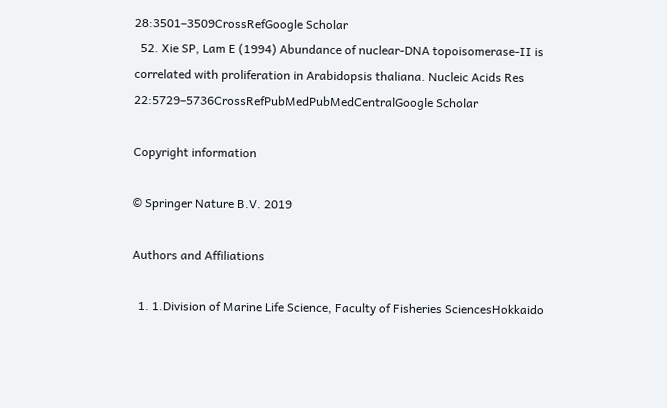28:3501–3509CrossRefGoogle Scholar
  52. Xie SP, Lam E (1994) Abundance of nuclear-DNA topoisomerase-II is correlated with proliferation in Arabidopsis thaliana. Nucleic Acids Res 22:5729–5736CrossRefPubMedPubMedCentralGoogle Scholar

Copyright information

© Springer Nature B.V. 2019

Authors and Affiliations

  1. 1.Division of Marine Life Science, Faculty of Fisheries SciencesHokkaido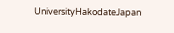UniversityHakodateJapan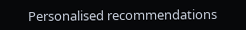Personalised recommendations